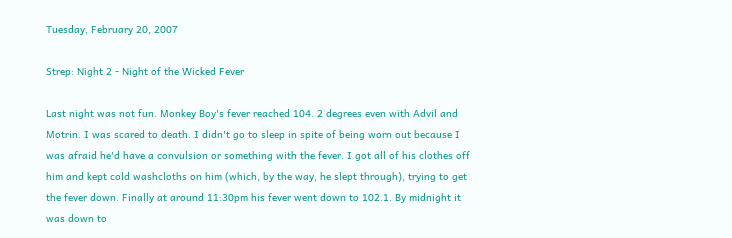Tuesday, February 20, 2007

Strep: Night 2 - Night of the Wicked Fever

Last night was not fun. Monkey Boy's fever reached 104. 2 degrees even with Advil and Motrin. I was scared to death. I didn't go to sleep in spite of being worn out because I was afraid he'd have a convulsion or something with the fever. I got all of his clothes off him and kept cold washcloths on him (which, by the way, he slept through), trying to get the fever down. Finally at around 11:30pm his fever went down to 102.1. By midnight it was down to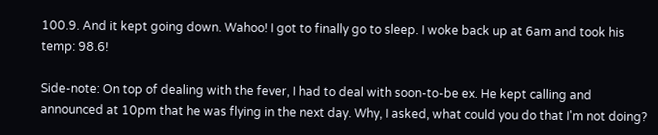100.9. And it kept going down. Wahoo! I got to finally go to sleep. I woke back up at 6am and took his temp: 98.6!

Side-note: On top of dealing with the fever, I had to deal with soon-to-be ex. He kept calling and announced at 10pm that he was flying in the next day. Why, I asked, what could you do that I'm not doing?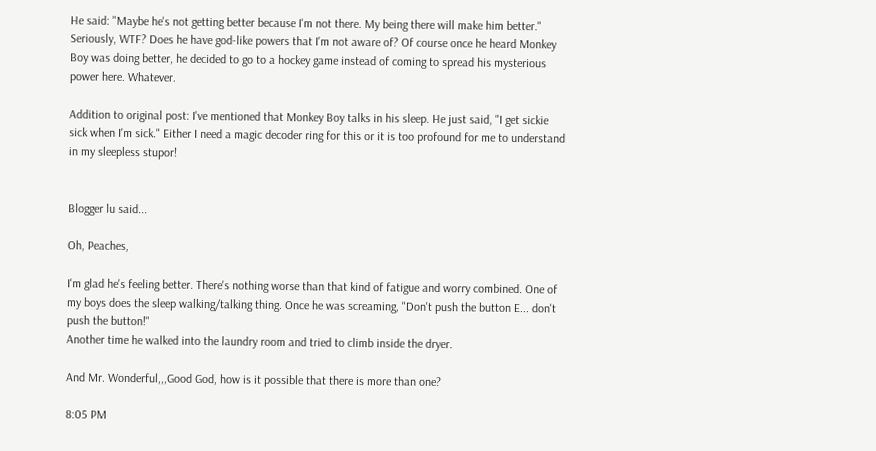He said: "Maybe he's not getting better because I'm not there. My being there will make him better." Seriously, WTF? Does he have god-like powers that I'm not aware of? Of course once he heard Monkey Boy was doing better, he decided to go to a hockey game instead of coming to spread his mysterious power here. Whatever.

Addition to original post: I've mentioned that Monkey Boy talks in his sleep. He just said, "I get sickie sick when I'm sick." Either I need a magic decoder ring for this or it is too profound for me to understand in my sleepless stupor!


Blogger lu said...

Oh, Peaches,

I'm glad he's feeling better. There's nothing worse than that kind of fatigue and worry combined. One of my boys does the sleep walking/talking thing. Once he was screaming, "Don't push the button E... don't push the button!"
Another time he walked into the laundry room and tried to climb inside the dryer.

And Mr. Wonderful,,,Good God, how is it possible that there is more than one?

8:05 PM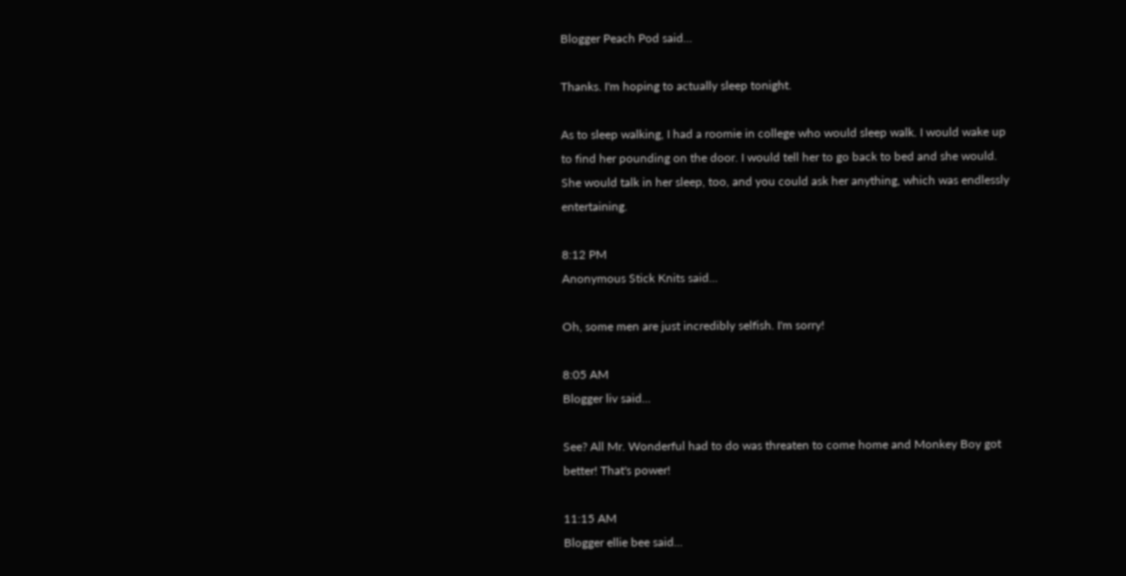Blogger Peach Pod said...

Thanks. I'm hoping to actually sleep tonight.

As to sleep walking, I had a roomie in college who would sleep walk. I would wake up to find her pounding on the door. I would tell her to go back to bed and she would. She would talk in her sleep, too, and you could ask her anything, which was endlessly entertaining.

8:12 PM
Anonymous Stick Knits said...

Oh, some men are just incredibly selfish. I'm sorry!

8:05 AM
Blogger liv said...

See? All Mr. Wonderful had to do was threaten to come home and Monkey Boy got better! That's power!

11:15 AM
Blogger ellie bee said...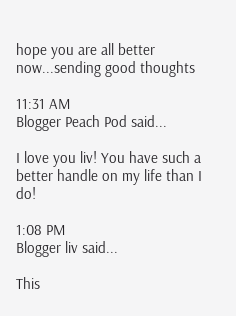hope you are all better now...sending good thoughts

11:31 AM
Blogger Peach Pod said...

I love you liv! You have such a better handle on my life than I do!

1:08 PM
Blogger liv said...

This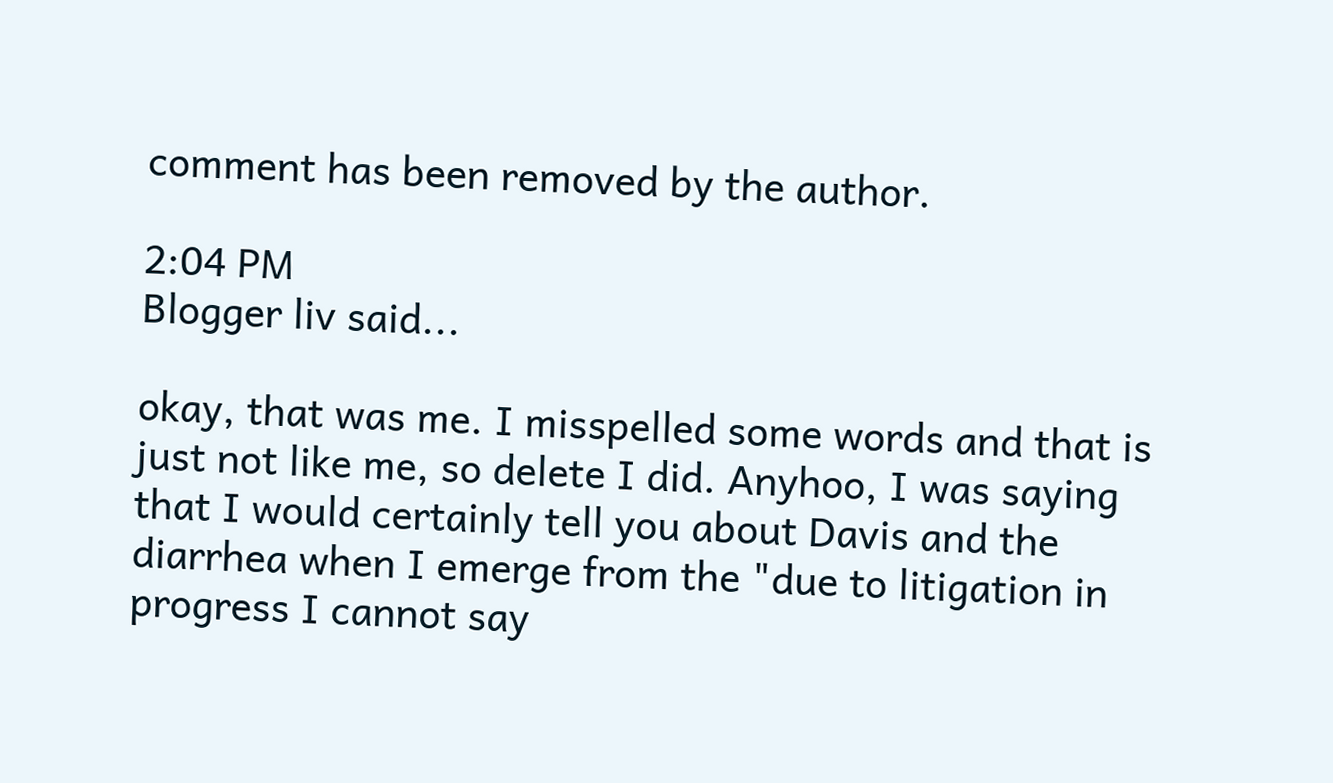comment has been removed by the author.

2:04 PM
Blogger liv said...

okay, that was me. I misspelled some words and that is just not like me, so delete I did. Anyhoo, I was saying that I would certainly tell you about Davis and the diarrhea when I emerge from the "due to litigation in progress I cannot say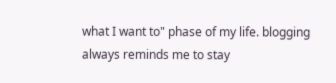what I want to" phase of my life. blogging always reminds me to stay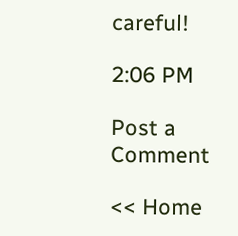careful!

2:06 PM

Post a Comment

<< Home